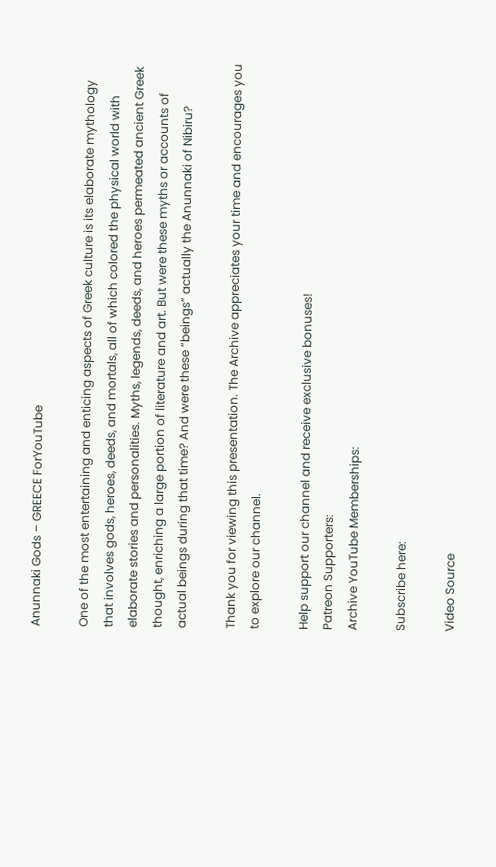Anunnaki Gods – GREECE ForYouTube

One of the most entertaining and enticing aspects of Greek culture is its elaborate mythology that involves gods, heroes, deeds, and mortals, all of which colored the physical world with elaborate stories and personalities. Myths, legends, deeds, and heroes permeated ancient Greek thought, enriching a large portion of literature and art. But were these myths or accounts of actual beings during that time? And were these “beings” actually the Anunnaki of Nibiru?

Thank you for viewing this presentation. The Archive appreciates your time and encourages you to explore our channel.

Help support our channel and receive exclusive bonuses!
Patreon Supporters:
Archive YouTube Memberships:

Subscribe here:

Video Source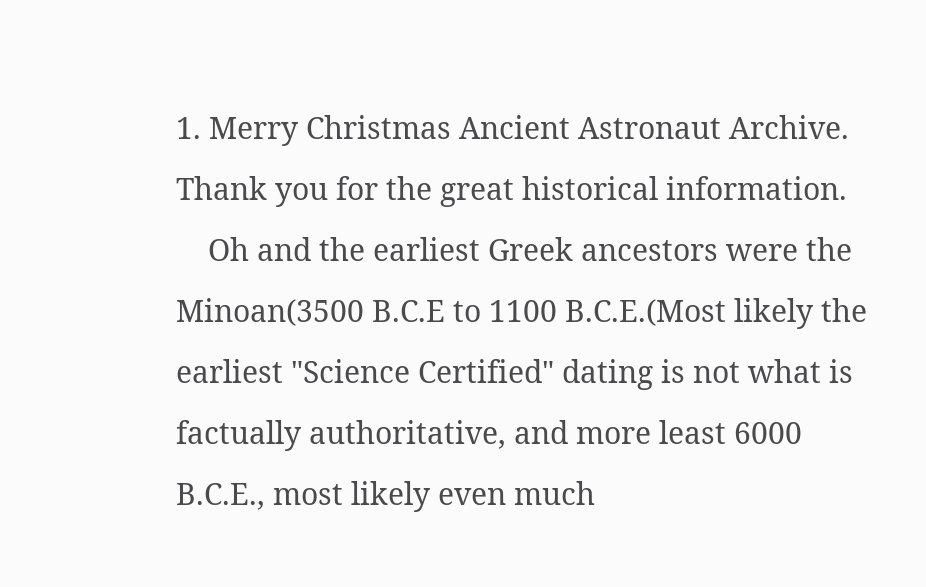1. Merry Christmas Ancient Astronaut Archive. Thank you for the great historical information.
    Oh and the earliest Greek ancestors were the Minoan(3500 B.C.E to 1100 B.C.E.(Most likely the earliest "Science Certified" dating is not what is factually authoritative, and more least 6000 B.C.E., most likely even much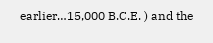earlier…15,000 B.C.E. ) and the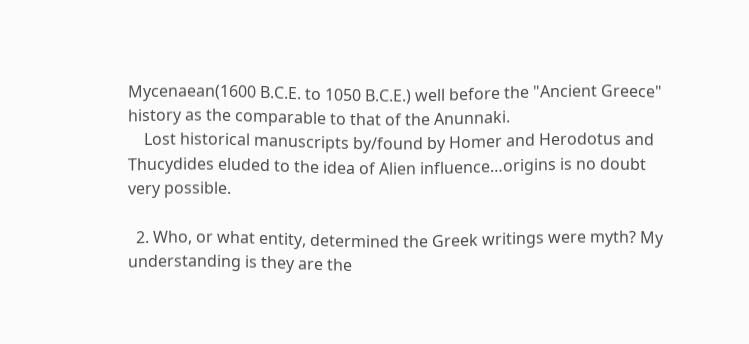Mycenaean(1600 B.C.E. to 1050 B.C.E.) well before the "Ancient Greece" history as the comparable to that of the Anunnaki.
    Lost historical manuscripts by/found by Homer and Herodotus and Thucydides eluded to the idea of Alien influence…origins is no doubt very possible.

  2. Who, or what entity, determined the Greek writings were myth? My understanding is they are the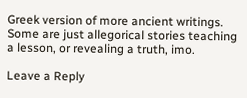Greek version of more ancient writings. Some are just allegorical stories teaching a lesson, or revealing a truth, imo.

Leave a Reply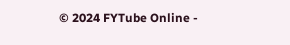© 2024 FYTube Online -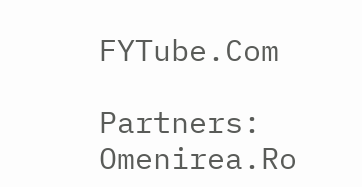FYTube.Com

Partners: Omenirea.Ro